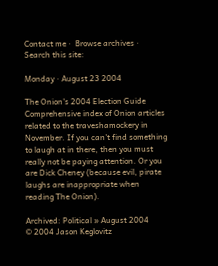Contact me ·  Browse archives ·  Search this site:

Monday · August 23 2004

The Onion's 2004 Election Guide
Comprehensive index of Onion articles related to the traveshamockery in November. If you can't find something to laugh at in there, then you must really not be paying attention. Or you are Dick Cheney (because evil, pirate laughs are inappropriate when reading The Onion).

Archived: Political » August 2004
© 2004 Jason Keglovitz